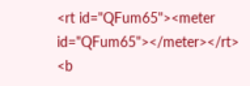<rt id="QFum65"><meter id="QFum65"></meter></rt>
<b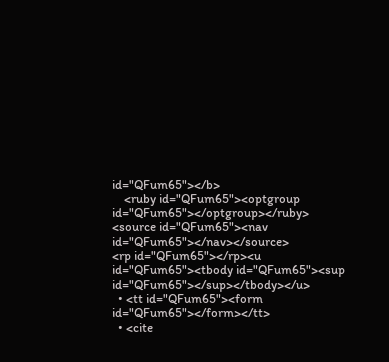id="QFum65"></b>
    <ruby id="QFum65"><optgroup id="QFum65"></optgroup></ruby>
<source id="QFum65"><nav id="QFum65"></nav></source>
<rp id="QFum65"></rp><u id="QFum65"><tbody id="QFum65"><sup id="QFum65"></sup></tbody></u>
  • <tt id="QFum65"><form id="QFum65"></form></tt>
  • <cite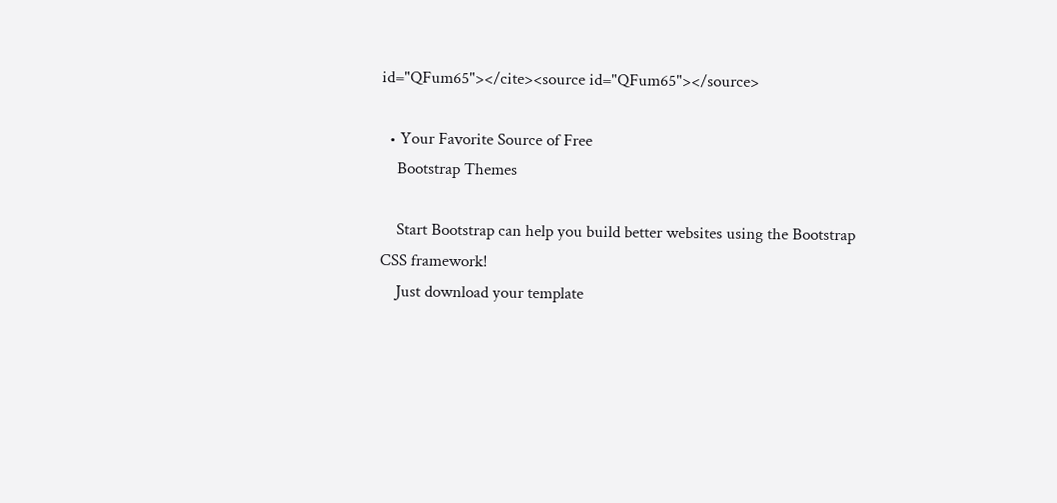id="QFum65"></cite><source id="QFum65"></source>

  • Your Favorite Source of Free
    Bootstrap Themes

    Start Bootstrap can help you build better websites using the Bootstrap CSS framework!
    Just download your template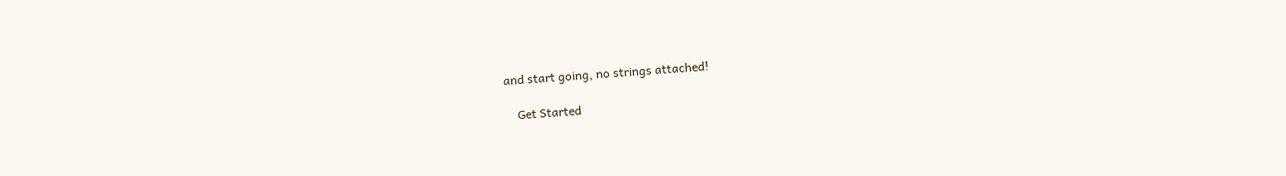and start going, no strings attached!

    Get Started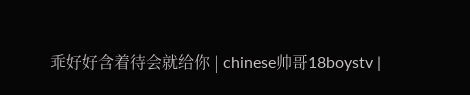乖好好含着待会就给你 | chinese帅哥18boystv |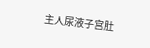主人尿液子宫肚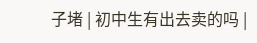子堵 | 初中生有出去卖的吗 |